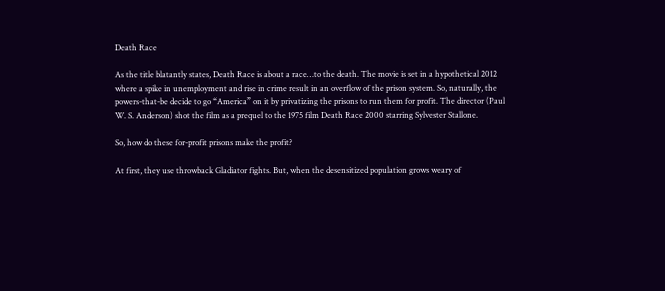Death Race

As the title blatantly states, Death Race is about a race…to the death. The movie is set in a hypothetical 2012 where a spike in unemployment and rise in crime result in an overflow of the prison system. So, naturally, the powers-that-be decide to go “America” on it by privatizing the prisons to run them for profit. The director (Paul W. S. Anderson) shot the film as a prequel to the 1975 film Death Race 2000 starring Sylvester Stallone.

So, how do these for-profit prisons make the profit?

At first, they use throwback Gladiator fights. But, when the desensitized population grows weary of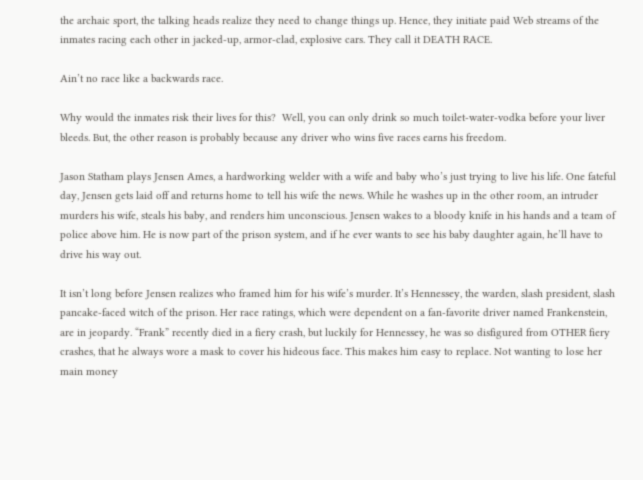the archaic sport, the talking heads realize they need to change things up. Hence, they initiate paid Web streams of the inmates racing each other in jacked-up, armor-clad, explosive cars. They call it DEATH RACE.

Ain’t no race like a backwards race.

Why would the inmates risk their lives for this?  Well, you can only drink so much toilet-water-vodka before your liver bleeds. But, the other reason is probably because any driver who wins five races earns his freedom.

Jason Statham plays Jensen Ames, a hardworking welder with a wife and baby who’s just trying to live his life. One fateful day, Jensen gets laid off and returns home to tell his wife the news. While he washes up in the other room, an intruder murders his wife, steals his baby, and renders him unconscious. Jensen wakes to a bloody knife in his hands and a team of police above him. He is now part of the prison system, and if he ever wants to see his baby daughter again, he’ll have to drive his way out.

It isn’t long before Jensen realizes who framed him for his wife’s murder. It’s Hennessey, the warden, slash president, slash pancake-faced witch of the prison. Her race ratings, which were dependent on a fan-favorite driver named Frankenstein, are in jeopardy. “Frank” recently died in a fiery crash, but luckily for Hennessey, he was so disfigured from OTHER fiery crashes, that he always wore a mask to cover his hideous face. This makes him easy to replace. Not wanting to lose her main money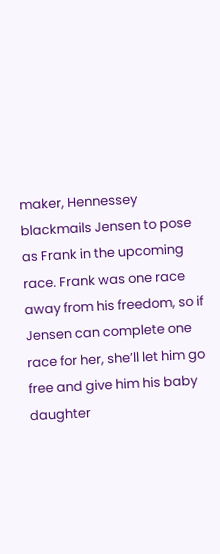maker, Hennessey blackmails Jensen to pose as Frank in the upcoming race. Frank was one race away from his freedom, so if Jensen can complete one race for her, she’ll let him go free and give him his baby daughter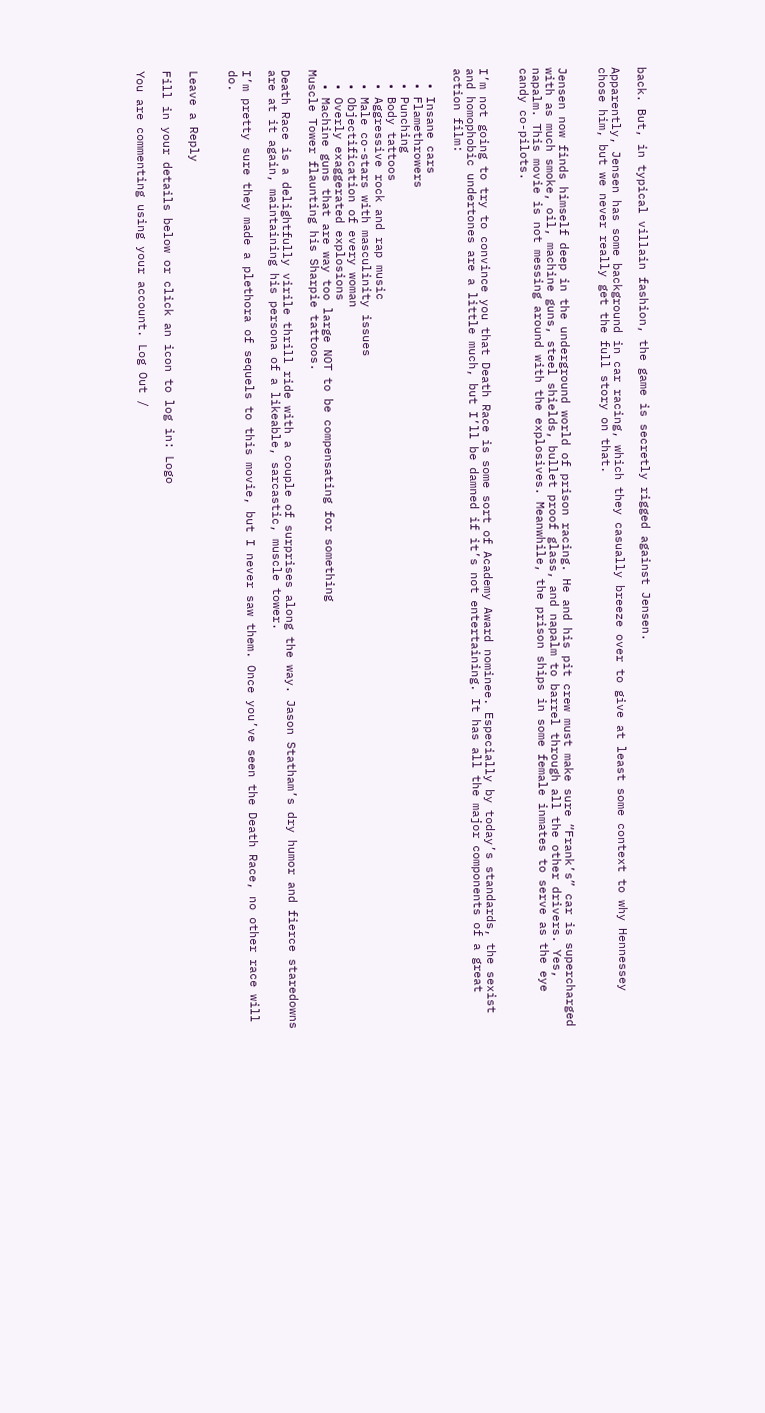back. But, in typical villain fashion, the game is secretly rigged against Jensen.

Apparently, Jensen has some background in car racing, which they casually breeze over to give at least some context to why Hennessey chose him, but we never really get the full story on that.


Jensen now finds himself deep in the underground world of prison racing. He and his pit crew must make sure “Frank’s” car is supercharged with as much smoke, oil, machine guns, steel shields, bullet proof glass, and napalm to barrel through all the other drivers. Yes, napalm. This movie is not messing around with the explosives. Meanwhile, the prison ships in some female inmates to serve as the eye candy co-pilots.


I’m not going to try to convince you that Death Race is some sort of Academy Award nominee. Especially by today’s standards, the sexist and homophobic undertones are a little much, but I’ll be damned if it’s not entertaining. It has all the major components of a great action film:

  • Insane cars
  • Flamethrowers
  • Punching
  • Body tattoos
  • Aggressive rock and rap music
  • Male co-stars with masculinity issues
  • Objectification of every woman
  • Overly exaggerated explosions
  • Machine guns that are way too large NOT to be compensating for something
Muscle Tower flaunting his Sharpie tattoos.

Death Race is a delightfully virile thrill ride with a couple of surprises along the way. Jason Statham’s dry humor and fierce staredowns are at it again, maintaining his persona of a likeable, sarcastic, muscle tower.

I’m pretty sure they made a plethora of sequels to this movie, but I never saw them. Once you’ve seen the Death Race, no other race will do.


Leave a Reply

Fill in your details below or click an icon to log in: Logo

You are commenting using your account. Log Out /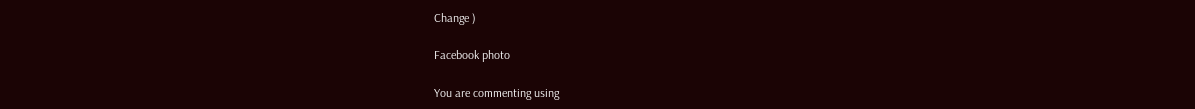Change )

Facebook photo

You are commenting using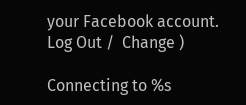your Facebook account. Log Out /  Change )

Connecting to %s